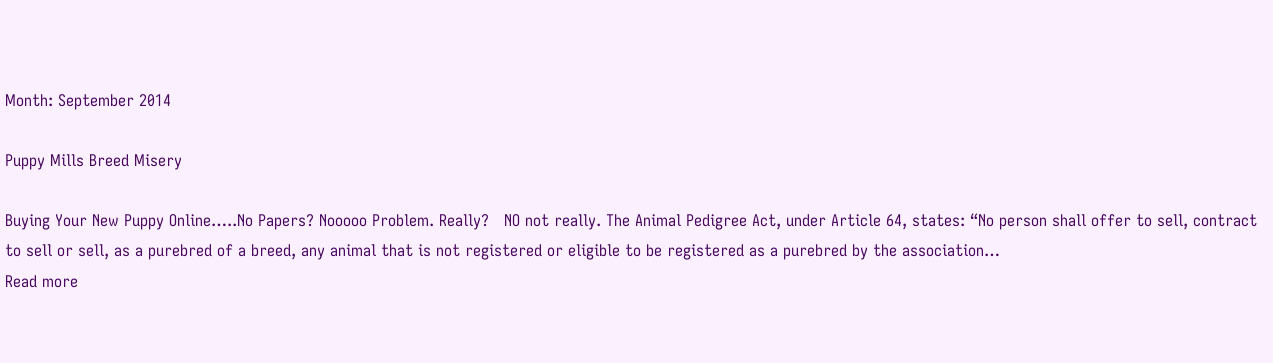Month: September 2014

Puppy Mills Breed Misery

Buying Your New Puppy Online…..No Papers? Nooooo Problem. Really?   NO not really. The Animal Pedigree Act, under Article 64, states: “No person shall offer to sell, contract to sell or sell, as a purebred of a breed, any animal that is not registered or eligible to be registered as a purebred by the association…
Read more